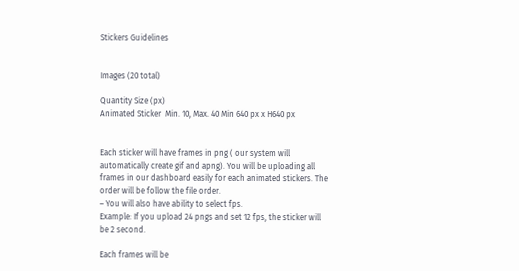Stickers Guidelines


Images (20 total)

Quantity Size (px)
Animated Sticker  Min. 10, Max. 40 Min 640 px x H640 px


Each sticker will have frames in png ( our system will automatically create gif and apng). You will be uploading all frames in our dashboard easily for each animated stickers. The order will be follow the file order.
– You will also have ability to select fps.
Example: If you upload 24 pngs and set 12 fps, the sticker will be 2 second.

Each frames will be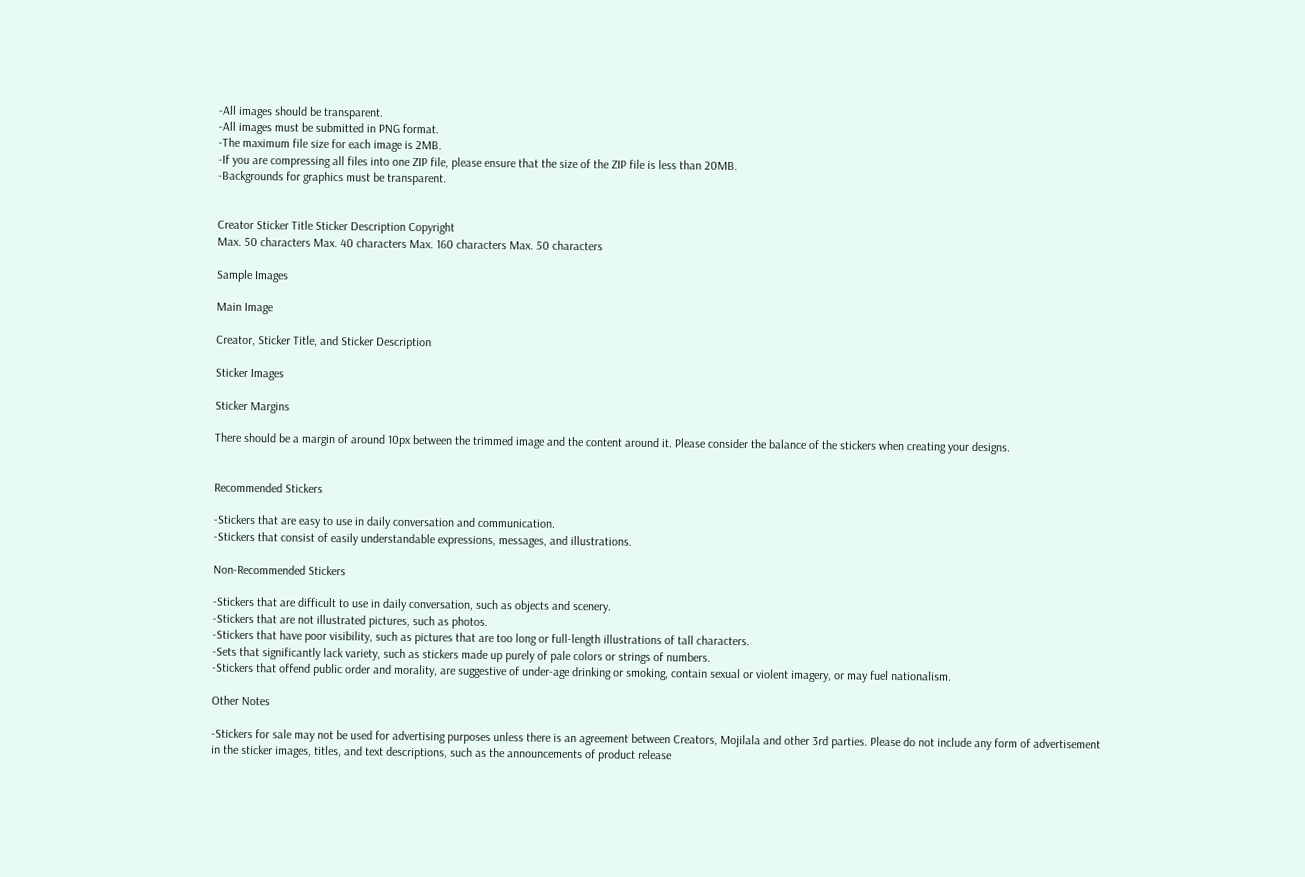-All images should be transparent.
-All images must be submitted in PNG format.
-The maximum file size for each image is 2MB.
-If you are compressing all files into one ZIP file, please ensure that the size of the ZIP file is less than 20MB.
-Backgrounds for graphics must be transparent.


Creator Sticker Title Sticker Description Copyright
Max. 50 characters Max. 40 characters Max. 160 characters Max. 50 characters

Sample Images

Main Image

Creator, Sticker Title, and Sticker Description

Sticker Images

Sticker Margins

There should be a margin of around 10px between the trimmed image and the content around it. Please consider the balance of the stickers when creating your designs.


Recommended Stickers

-Stickers that are easy to use in daily conversation and communication.
-Stickers that consist of easily understandable expressions, messages, and illustrations.

Non-Recommended Stickers

-Stickers that are difficult to use in daily conversation, such as objects and scenery.
-Stickers that are not illustrated pictures, such as photos.
-Stickers that have poor visibility, such as pictures that are too long or full-length illustrations of tall characters.
-Sets that significantly lack variety, such as stickers made up purely of pale colors or strings of numbers.
-Stickers that offend public order and morality, are suggestive of under-age drinking or smoking, contain sexual or violent imagery, or may fuel nationalism.

Other Notes

-Stickers for sale may not be used for advertising purposes unless there is an agreement between Creators, Mojilala and other 3rd parties. Please do not include any form of advertisement in the sticker images, titles, and text descriptions, such as the announcements of product release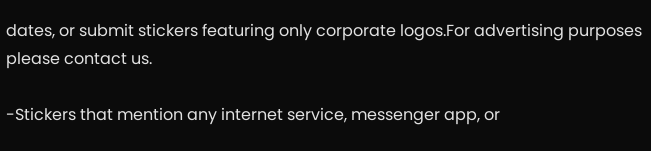dates, or submit stickers featuring only corporate logos.For advertising purposes please contact us.

-Stickers that mention any internet service, messenger app, or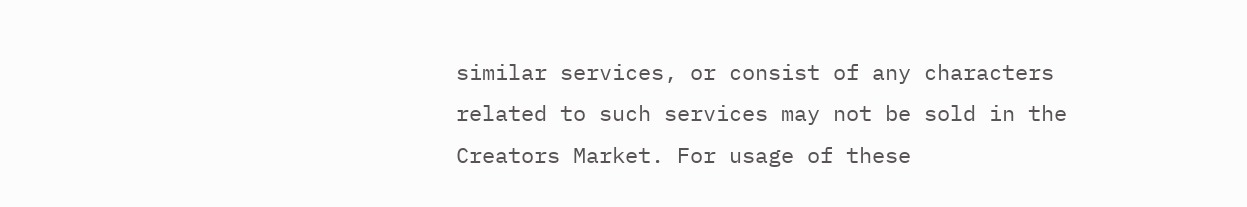similar services, or consist of any characters related to such services may not be sold in the Creators Market. For usage of these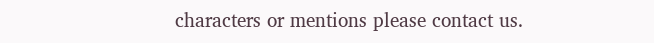characters or mentions please contact us.